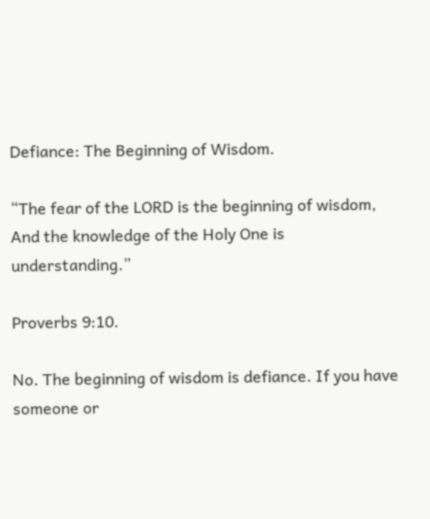Defiance: The Beginning of Wisdom.

“The fear of the LORD is the beginning of wisdom, And the knowledge of the Holy One is understanding.”

Proverbs 9:10.

No. The beginning of wisdom is defiance. If you have someone or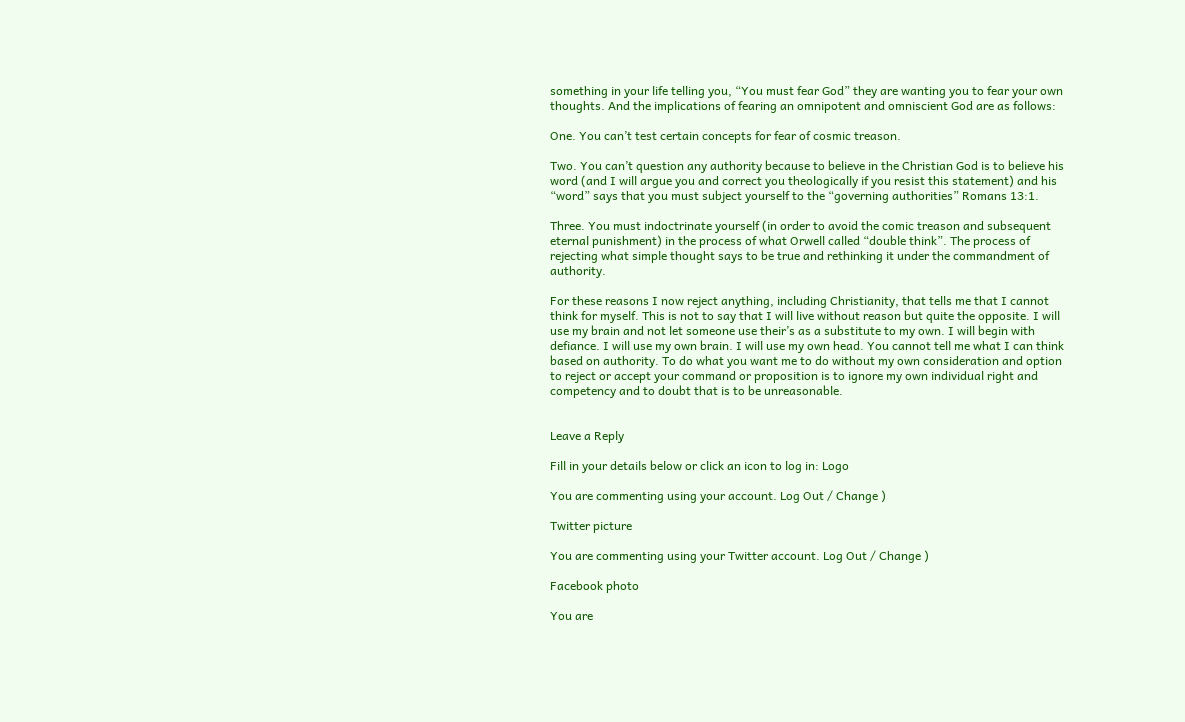something in your life telling you, “You must fear God” they are wanting you to fear your own thoughts. And the implications of fearing an omnipotent and omniscient God are as follows:

One. You can’t test certain concepts for fear of cosmic treason.

Two. You can’t question any authority because to believe in the Christian God is to believe his word (and I will argue you and correct you theologically if you resist this statement) and his “word” says that you must subject yourself to the “governing authorities” Romans 13:1.

Three. You must indoctrinate yourself (in order to avoid the comic treason and subsequent eternal punishment) in the process of what Orwell called “double think”. The process of rejecting what simple thought says to be true and rethinking it under the commandment of authority.

For these reasons I now reject anything, including Christianity, that tells me that I cannot think for myself. This is not to say that I will live without reason but quite the opposite. I will use my brain and not let someone use their’s as a substitute to my own. I will begin with defiance. I will use my own brain. I will use my own head. You cannot tell me what I can think based on authority. To do what you want me to do without my own consideration and option to reject or accept your command or proposition is to ignore my own individual right and competency and to doubt that is to be unreasonable.


Leave a Reply

Fill in your details below or click an icon to log in: Logo

You are commenting using your account. Log Out / Change )

Twitter picture

You are commenting using your Twitter account. Log Out / Change )

Facebook photo

You are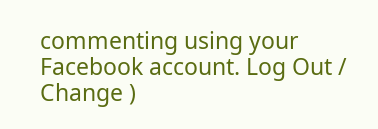commenting using your Facebook account. Log Out / Change )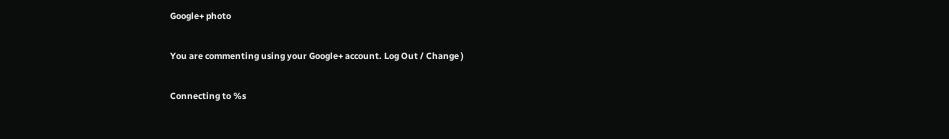Google+ photo

You are commenting using your Google+ account. Log Out / Change )

Connecting to %s